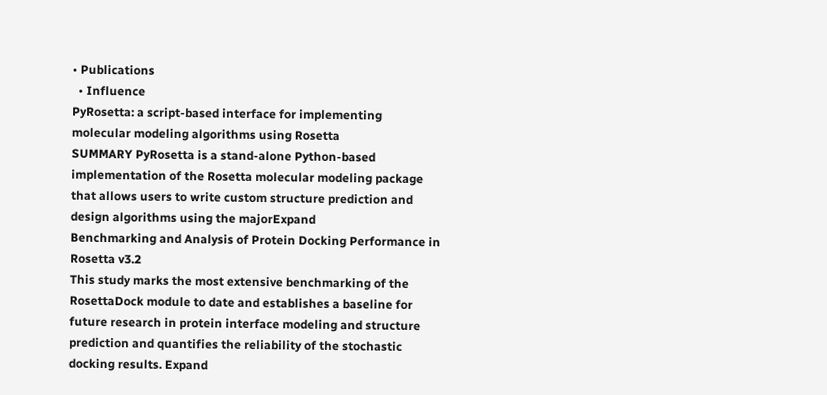• Publications
  • Influence
PyRosetta: a script-based interface for implementing molecular modeling algorithms using Rosetta
SUMMARY PyRosetta is a stand-alone Python-based implementation of the Rosetta molecular modeling package that allows users to write custom structure prediction and design algorithms using the majorExpand
Benchmarking and Analysis of Protein Docking Performance in Rosetta v3.2
This study marks the most extensive benchmarking of the RosettaDock module to date and establishes a baseline for future research in protein interface modeling and structure prediction and quantifies the reliability of the stochastic docking results. Expand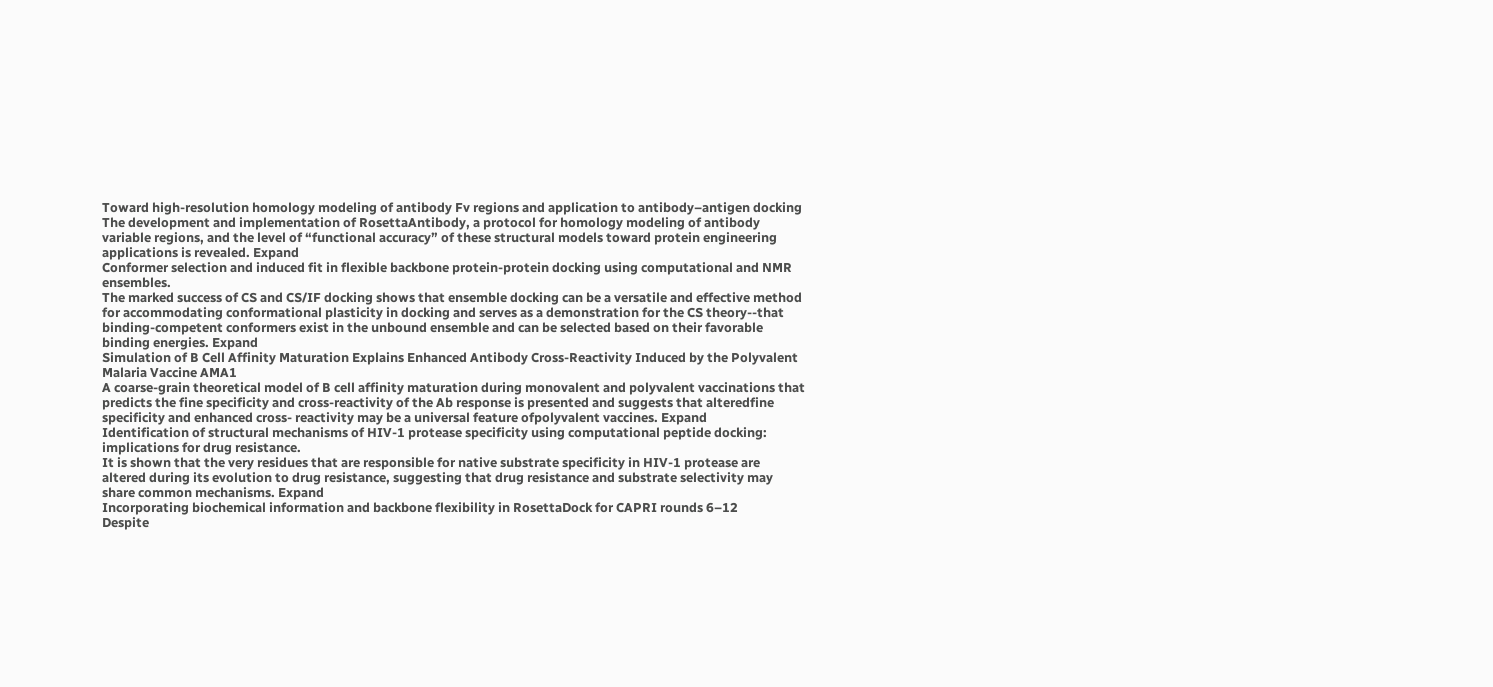Toward high‐resolution homology modeling of antibody Fv regions and application to antibody–antigen docking
The development and implementation of RosettaAntibody, a protocol for homology modeling of antibody variable regions, and the level of “functional accuracy” of these structural models toward protein engineering applications is revealed. Expand
Conformer selection and induced fit in flexible backbone protein-protein docking using computational and NMR ensembles.
The marked success of CS and CS/IF docking shows that ensemble docking can be a versatile and effective method for accommodating conformational plasticity in docking and serves as a demonstration for the CS theory--that binding-competent conformers exist in the unbound ensemble and can be selected based on their favorable binding energies. Expand
Simulation of B Cell Affinity Maturation Explains Enhanced Antibody Cross-Reactivity Induced by the Polyvalent Malaria Vaccine AMA1
A coarse-grain theoretical model of B cell affinity maturation during monovalent and polyvalent vaccinations that predicts the fine specificity and cross-reactivity of the Ab response is presented and suggests that alteredfine specificity and enhanced cross- reactivity may be a universal feature ofpolyvalent vaccines. Expand
Identification of structural mechanisms of HIV-1 protease specificity using computational peptide docking: implications for drug resistance.
It is shown that the very residues that are responsible for native substrate specificity in HIV-1 protease are altered during its evolution to drug resistance, suggesting that drug resistance and substrate selectivity may share common mechanisms. Expand
Incorporating biochemical information and backbone flexibility in RosettaDock for CAPRI rounds 6–12
Despite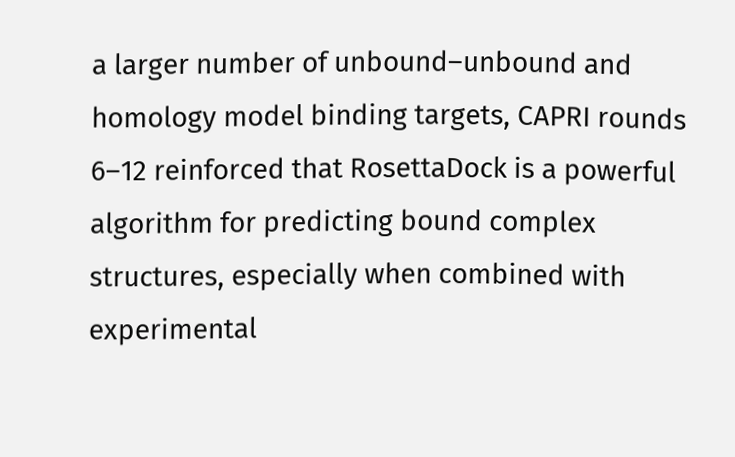a larger number of unbound–unbound and homology model binding targets, CAPRI rounds 6–12 reinforced that RosettaDock is a powerful algorithm for predicting bound complex structures, especially when combined with experimental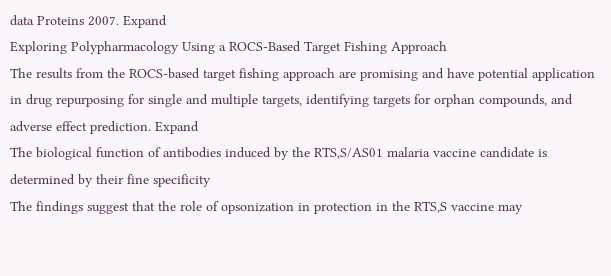data Proteins 2007. Expand
Exploring Polypharmacology Using a ROCS-Based Target Fishing Approach
The results from the ROCS-based target fishing approach are promising and have potential application in drug repurposing for single and multiple targets, identifying targets for orphan compounds, and adverse effect prediction. Expand
The biological function of antibodies induced by the RTS,S/AS01 malaria vaccine candidate is determined by their fine specificity
The findings suggest that the role of opsonization in protection in the RTS,S vaccine may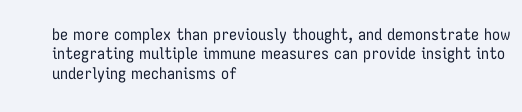be more complex than previously thought, and demonstrate how integrating multiple immune measures can provide insight into underlying mechanisms of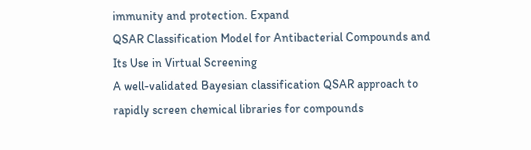immunity and protection. Expand
QSAR Classification Model for Antibacterial Compounds and Its Use in Virtual Screening
A well-validated Bayesian classification QSAR approach to rapidly screen chemical libraries for compounds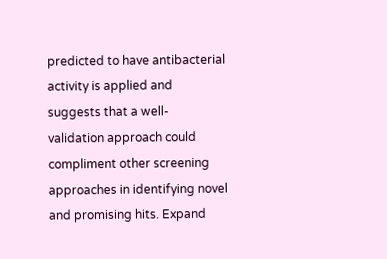predicted to have antibacterial activity is applied and suggests that a well- validation approach could compliment other screening approaches in identifying novel and promising hits. Expand